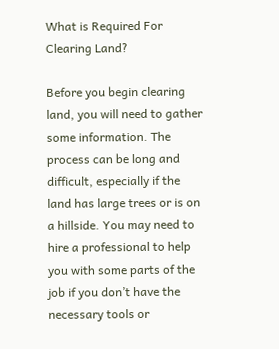What is Required For Clearing Land?

Before you begin clearing land, you will need to gather some information. The process can be long and difficult, especially if the land has large trees or is on a hillside. You may need to hire a professional to help you with some parts of the job if you don’t have the necessary tools or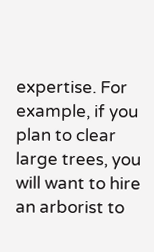expertise. For example, if you plan to clear large trees, you will want to hire an arborist to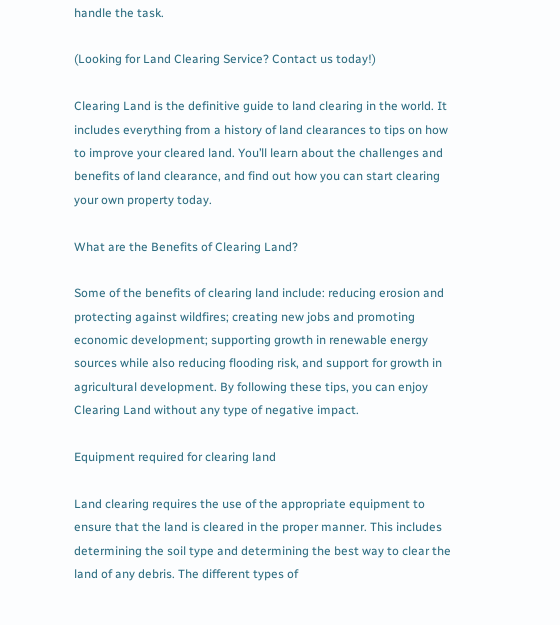handle the task.

(Looking for Land Clearing Service? Contact us today!)

Clearing Land is the definitive guide to land clearing in the world. It includes everything from a history of land clearances to tips on how to improve your cleared land. You’ll learn about the challenges and benefits of land clearance, and find out how you can start clearing your own property today.

What are the Benefits of Clearing Land?

Some of the benefits of clearing land include: reducing erosion and protecting against wildfires; creating new jobs and promoting economic development; supporting growth in renewable energy sources while also reducing flooding risk, and support for growth in agricultural development. By following these tips, you can enjoy Clearing Land without any type of negative impact.

Equipment required for clearing land

Land clearing requires the use of the appropriate equipment to ensure that the land is cleared in the proper manner. This includes determining the soil type and determining the best way to clear the land of any debris. The different types of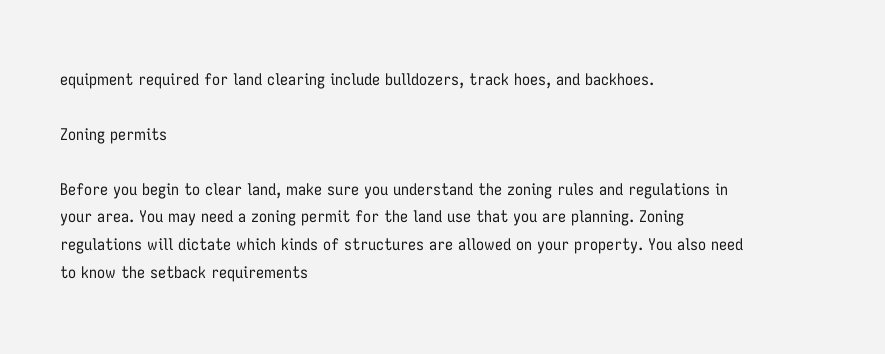equipment required for land clearing include bulldozers, track hoes, and backhoes.

Zoning permits

Before you begin to clear land, make sure you understand the zoning rules and regulations in your area. You may need a zoning permit for the land use that you are planning. Zoning regulations will dictate which kinds of structures are allowed on your property. You also need to know the setback requirements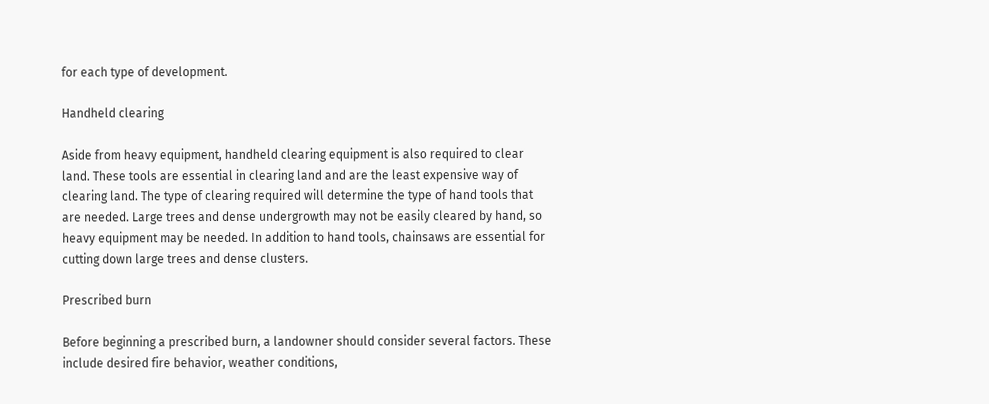for each type of development.

Handheld clearing

Aside from heavy equipment, handheld clearing equipment is also required to clear land. These tools are essential in clearing land and are the least expensive way of clearing land. The type of clearing required will determine the type of hand tools that are needed. Large trees and dense undergrowth may not be easily cleared by hand, so heavy equipment may be needed. In addition to hand tools, chainsaws are essential for cutting down large trees and dense clusters.

Prescribed burn

Before beginning a prescribed burn, a landowner should consider several factors. These include desired fire behavior, weather conditions,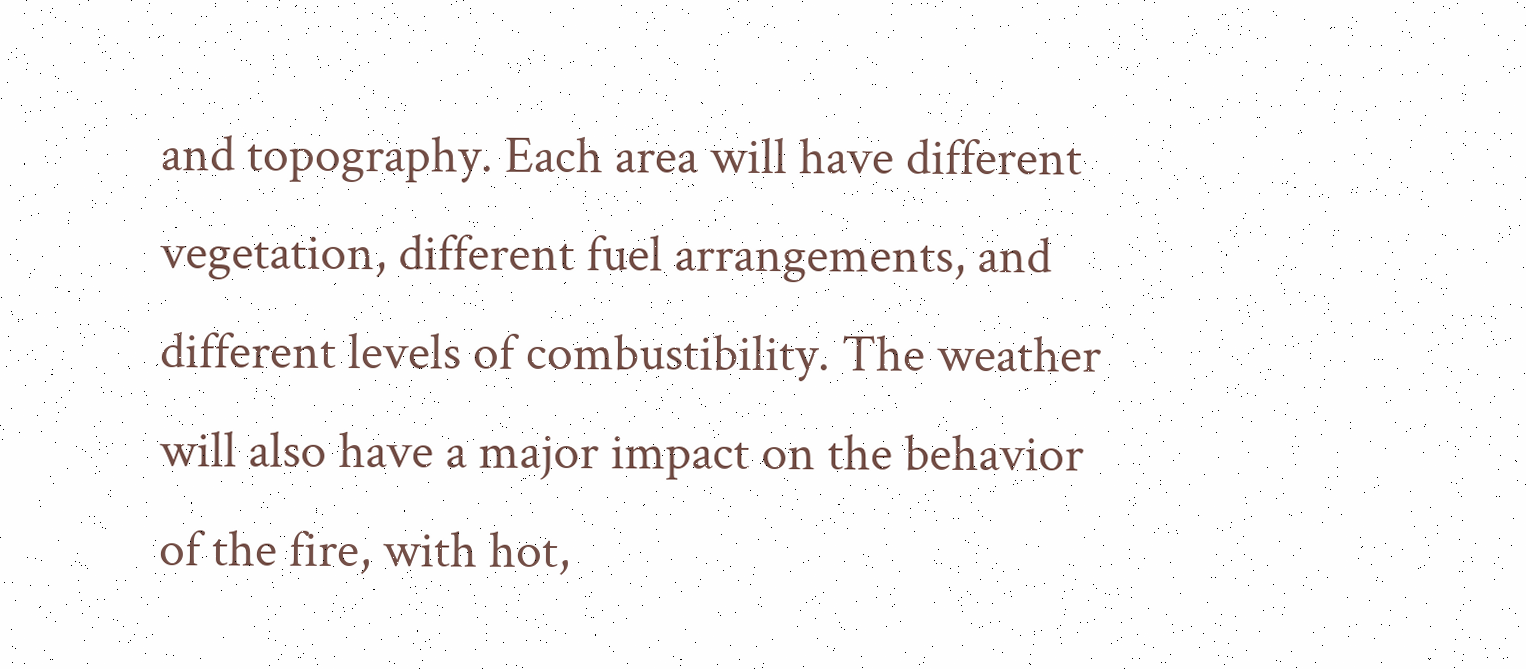and topography. Each area will have different vegetation, different fuel arrangements, and different levels of combustibility. The weather will also have a major impact on the behavior of the fire, with hot,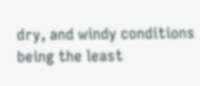dry, and windy conditions being the least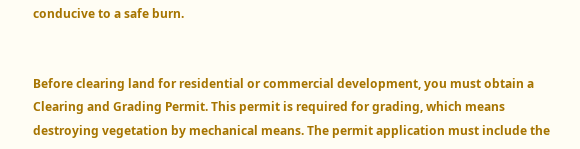conducive to a safe burn.


Before clearing land for residential or commercial development, you must obtain a Clearing and Grading Permit. This permit is required for grading, which means destroying vegetation by mechanical means. The permit application must include the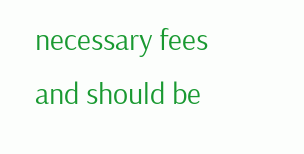necessary fees and should be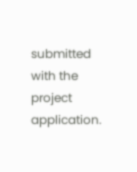submitted with the project application.